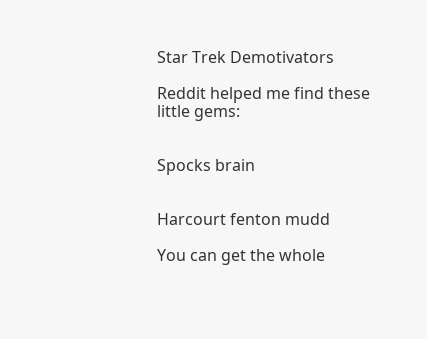Star Trek Demotivators

Reddit helped me find these little gems:


Spocks brain


Harcourt fenton mudd

You can get the whole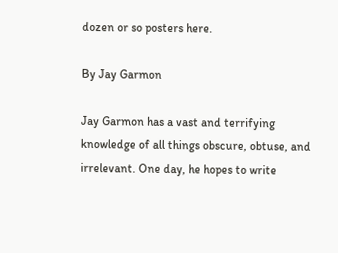dozen or so posters here.

By Jay Garmon

Jay Garmon has a vast and terrifying knowledge of all things obscure, obtuse, and irrelevant. One day, he hopes to write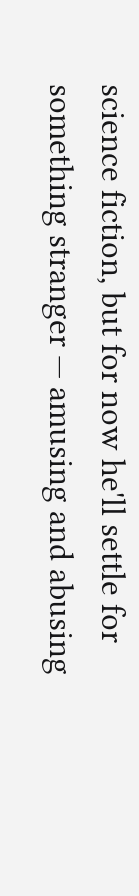science fiction, but for now he'll settle for something stranger — amusing and abusing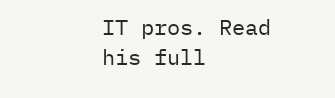IT pros. Read his full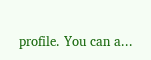profile. You can a...